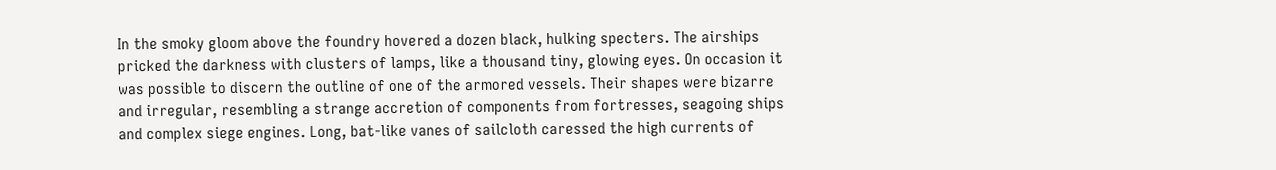In the smoky gloom above the foundry hovered a dozen black, hulking specters. The airships pricked the darkness with clusters of lamps, like a thousand tiny, glowing eyes. On occasion it was possible to discern the outline of one of the armored vessels. Their shapes were bizarre and irregular, resembling a strange accretion of components from fortresses, seagoing ships and complex siege engines. Long, bat-like vanes of sailcloth caressed the high currents of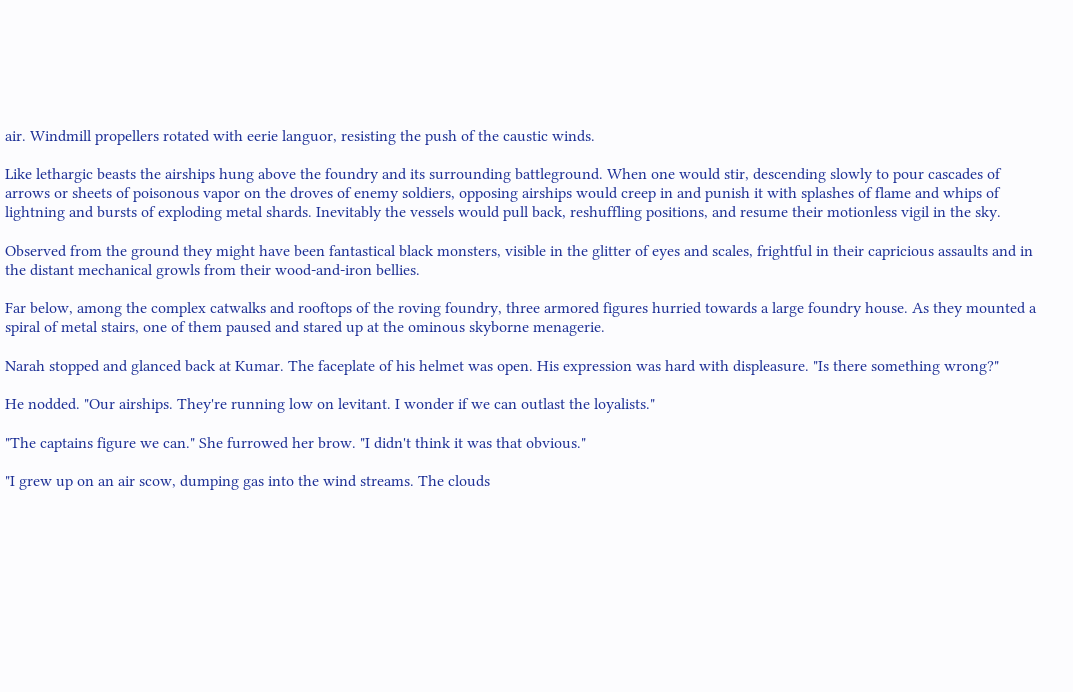air. Windmill propellers rotated with eerie languor, resisting the push of the caustic winds.

Like lethargic beasts the airships hung above the foundry and its surrounding battleground. When one would stir, descending slowly to pour cascades of arrows or sheets of poisonous vapor on the droves of enemy soldiers, opposing airships would creep in and punish it with splashes of flame and whips of lightning and bursts of exploding metal shards. Inevitably the vessels would pull back, reshuffling positions, and resume their motionless vigil in the sky.

Observed from the ground they might have been fantastical black monsters, visible in the glitter of eyes and scales, frightful in their capricious assaults and in the distant mechanical growls from their wood-and-iron bellies.

Far below, among the complex catwalks and rooftops of the roving foundry, three armored figures hurried towards a large foundry house. As they mounted a spiral of metal stairs, one of them paused and stared up at the ominous skyborne menagerie.

Narah stopped and glanced back at Kumar. The faceplate of his helmet was open. His expression was hard with displeasure. "Is there something wrong?"

He nodded. "Our airships. They're running low on levitant. I wonder if we can outlast the loyalists."

"The captains figure we can." She furrowed her brow. "I didn't think it was that obvious."

"I grew up on an air scow, dumping gas into the wind streams. The clouds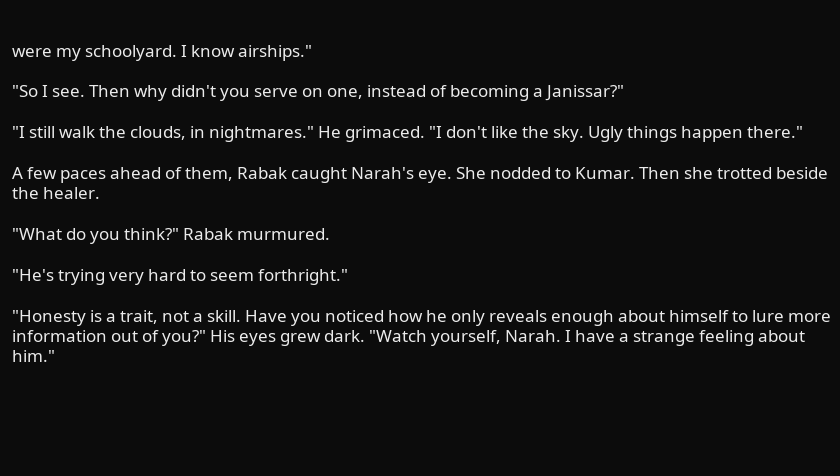were my schoolyard. I know airships."

"So I see. Then why didn't you serve on one, instead of becoming a Janissar?"

"I still walk the clouds, in nightmares." He grimaced. "I don't like the sky. Ugly things happen there."

A few paces ahead of them, Rabak caught Narah's eye. She nodded to Kumar. Then she trotted beside the healer.

"What do you think?" Rabak murmured.

"He's trying very hard to seem forthright."

"Honesty is a trait, not a skill. Have you noticed how he only reveals enough about himself to lure more information out of you?" His eyes grew dark. "Watch yourself, Narah. I have a strange feeling about him."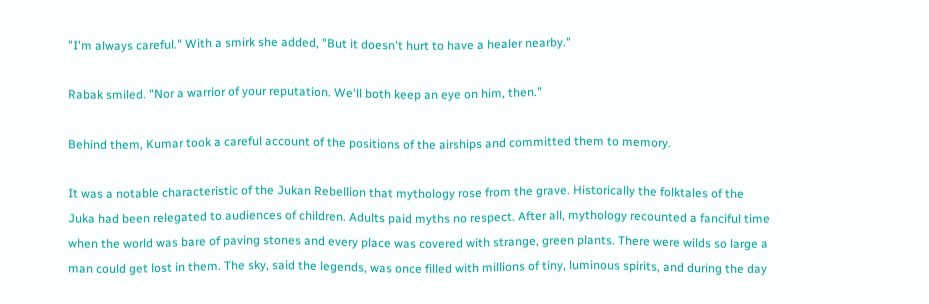"I'm always careful." With a smirk she added, "But it doesn't hurt to have a healer nearby."

Rabak smiled. "Nor a warrior of your reputation. We'll both keep an eye on him, then."

Behind them, Kumar took a careful account of the positions of the airships and committed them to memory.

It was a notable characteristic of the Jukan Rebellion that mythology rose from the grave. Historically the folktales of the Juka had been relegated to audiences of children. Adults paid myths no respect. After all, mythology recounted a fanciful time when the world was bare of paving stones and every place was covered with strange, green plants. There were wilds so large a man could get lost in them. The sky, said the legends, was once filled with millions of tiny, luminous spirits, and during the day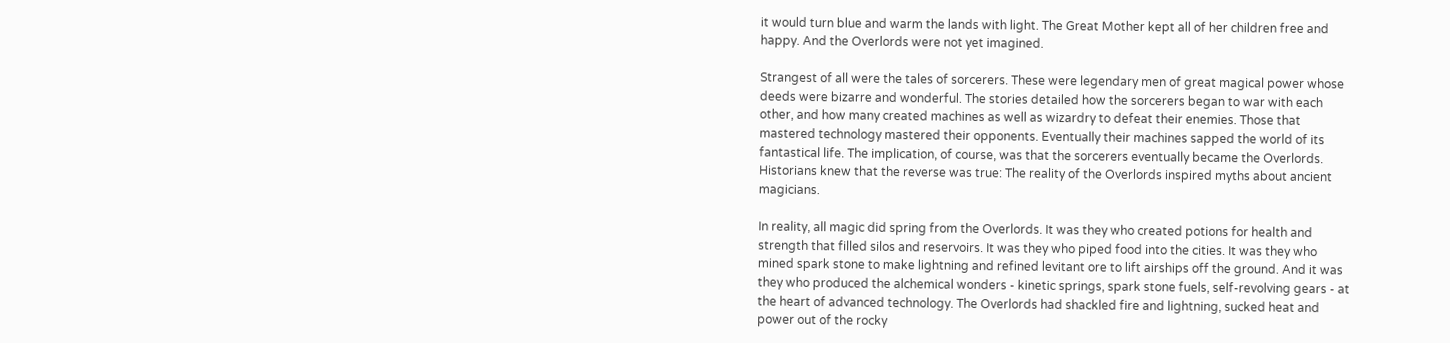it would turn blue and warm the lands with light. The Great Mother kept all of her children free and happy. And the Overlords were not yet imagined.

Strangest of all were the tales of sorcerers. These were legendary men of great magical power whose deeds were bizarre and wonderful. The stories detailed how the sorcerers began to war with each other, and how many created machines as well as wizardry to defeat their enemies. Those that mastered technology mastered their opponents. Eventually their machines sapped the world of its fantastical life. The implication, of course, was that the sorcerers eventually became the Overlords. Historians knew that the reverse was true: The reality of the Overlords inspired myths about ancient magicians.

In reality, all magic did spring from the Overlords. It was they who created potions for health and strength that filled silos and reservoirs. It was they who piped food into the cities. It was they who mined spark stone to make lightning and refined levitant ore to lift airships off the ground. And it was they who produced the alchemical wonders - kinetic springs, spark stone fuels, self-revolving gears - at the heart of advanced technology. The Overlords had shackled fire and lightning, sucked heat and power out of the rocky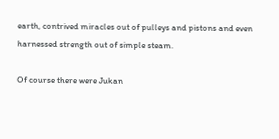earth, contrived miracles out of pulleys and pistons and even harnessed strength out of simple steam.

Of course there were Jukan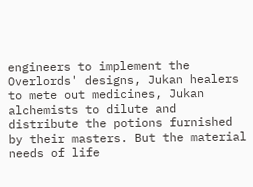engineers to implement the Overlords' designs, Jukan healers to mete out medicines, Jukan alchemists to dilute and distribute the potions furnished by their masters. But the material needs of life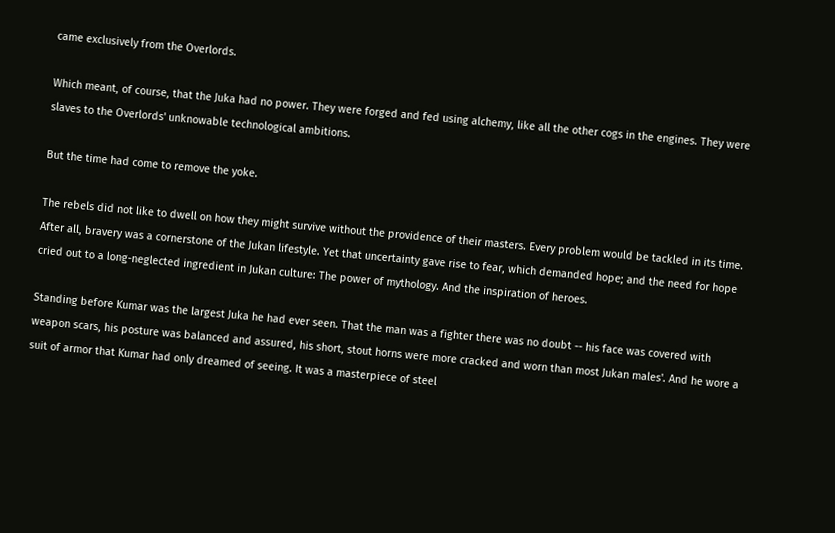came exclusively from the Overlords.

Which meant, of course, that the Juka had no power. They were forged and fed using alchemy, like all the other cogs in the engines. They were slaves to the Overlords' unknowable technological ambitions.

But the time had come to remove the yoke.

The rebels did not like to dwell on how they might survive without the providence of their masters. Every problem would be tackled in its time. After all, bravery was a cornerstone of the Jukan lifestyle. Yet that uncertainty gave rise to fear, which demanded hope; and the need for hope cried out to a long-neglected ingredient in Jukan culture: The power of mythology. And the inspiration of heroes.

Standing before Kumar was the largest Juka he had ever seen. That the man was a fighter there was no doubt -- his face was covered with weapon scars, his posture was balanced and assured, his short, stout horns were more cracked and worn than most Jukan males'. And he wore a suit of armor that Kumar had only dreamed of seeing. It was a masterpiece of steel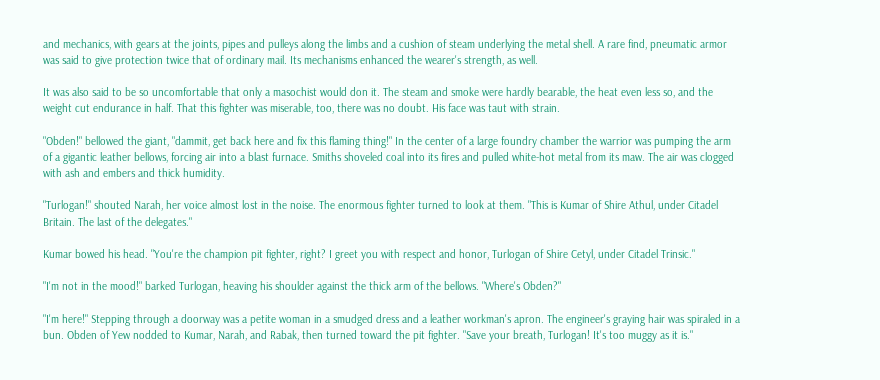and mechanics, with gears at the joints, pipes and pulleys along the limbs and a cushion of steam underlying the metal shell. A rare find, pneumatic armor was said to give protection twice that of ordinary mail. Its mechanisms enhanced the wearer's strength, as well.

It was also said to be so uncomfortable that only a masochist would don it. The steam and smoke were hardly bearable, the heat even less so, and the weight cut endurance in half. That this fighter was miserable, too, there was no doubt. His face was taut with strain.

"Obden!" bellowed the giant, "dammit, get back here and fix this flaming thing!" In the center of a large foundry chamber the warrior was pumping the arm of a gigantic leather bellows, forcing air into a blast furnace. Smiths shoveled coal into its fires and pulled white-hot metal from its maw. The air was clogged with ash and embers and thick humidity.

"Turlogan!" shouted Narah, her voice almost lost in the noise. The enormous fighter turned to look at them. "This is Kumar of Shire Athul, under Citadel Britain. The last of the delegates."

Kumar bowed his head. "You're the champion pit fighter, right? I greet you with respect and honor, Turlogan of Shire Cetyl, under Citadel Trinsic."

"I'm not in the mood!" barked Turlogan, heaving his shoulder against the thick arm of the bellows. "Where's Obden?"

"I'm here!" Stepping through a doorway was a petite woman in a smudged dress and a leather workman's apron. The engineer's graying hair was spiraled in a bun. Obden of Yew nodded to Kumar, Narah, and Rabak, then turned toward the pit fighter. "Save your breath, Turlogan! It's too muggy as it is."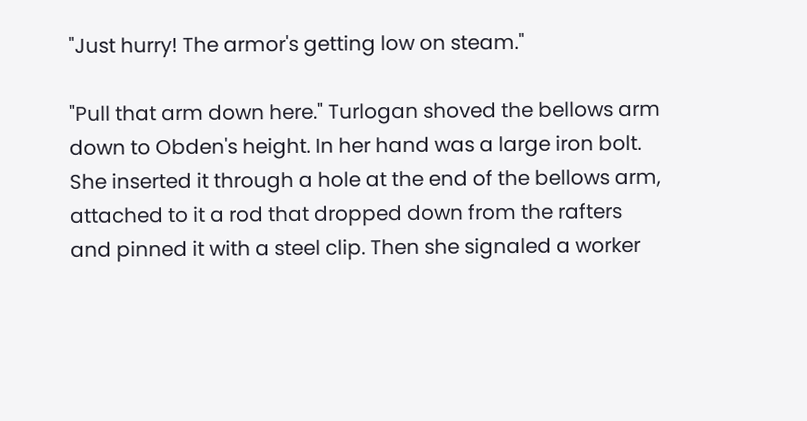"Just hurry! The armor's getting low on steam."

"Pull that arm down here." Turlogan shoved the bellows arm down to Obden's height. In her hand was a large iron bolt. She inserted it through a hole at the end of the bellows arm, attached to it a rod that dropped down from the rafters and pinned it with a steel clip. Then she signaled a worker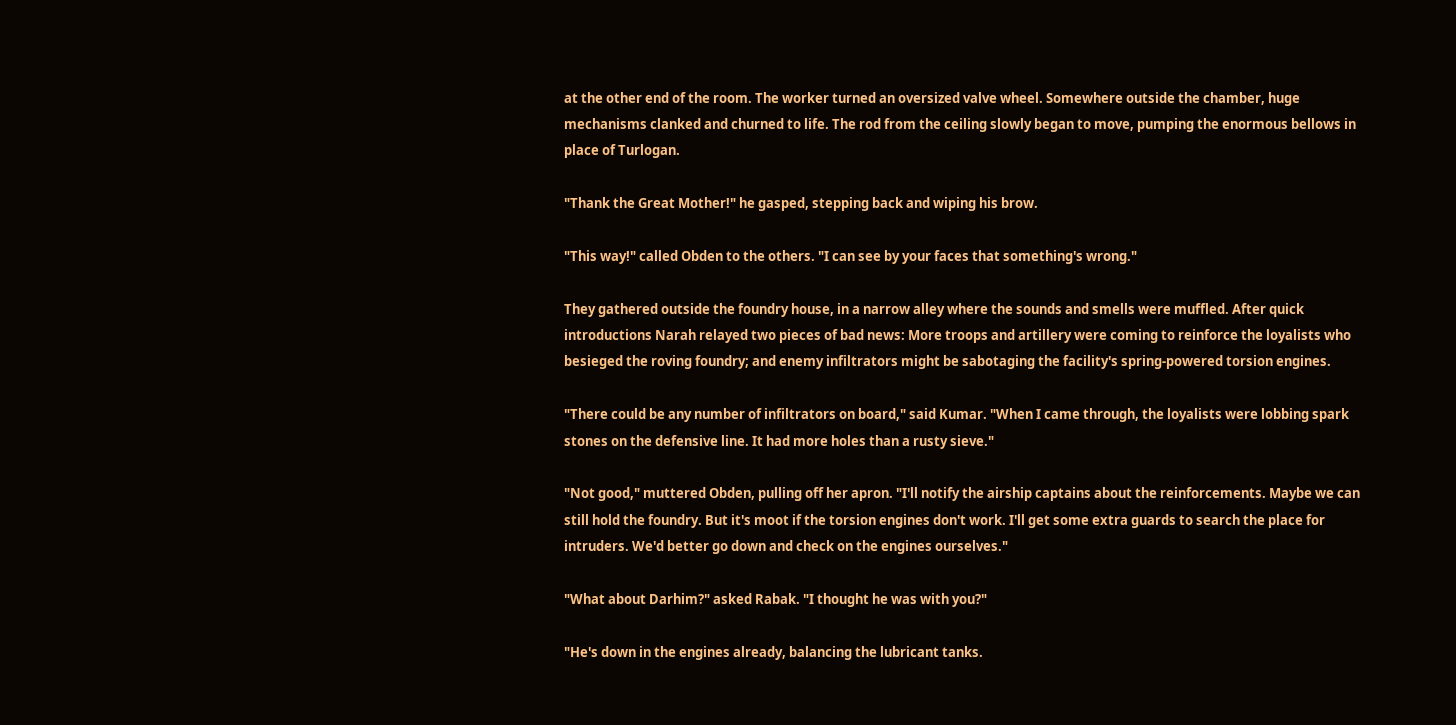at the other end of the room. The worker turned an oversized valve wheel. Somewhere outside the chamber, huge mechanisms clanked and churned to life. The rod from the ceiling slowly began to move, pumping the enormous bellows in place of Turlogan.

"Thank the Great Mother!" he gasped, stepping back and wiping his brow.

"This way!" called Obden to the others. "I can see by your faces that something's wrong."

They gathered outside the foundry house, in a narrow alley where the sounds and smells were muffled. After quick introductions Narah relayed two pieces of bad news: More troops and artillery were coming to reinforce the loyalists who besieged the roving foundry; and enemy infiltrators might be sabotaging the facility's spring-powered torsion engines.

"There could be any number of infiltrators on board," said Kumar. "When I came through, the loyalists were lobbing spark stones on the defensive line. It had more holes than a rusty sieve."

"Not good," muttered Obden, pulling off her apron. "I'll notify the airship captains about the reinforcements. Maybe we can still hold the foundry. But it's moot if the torsion engines don't work. I'll get some extra guards to search the place for intruders. We'd better go down and check on the engines ourselves."

"What about Darhim?" asked Rabak. "I thought he was with you?"

"He's down in the engines already, balancing the lubricant tanks.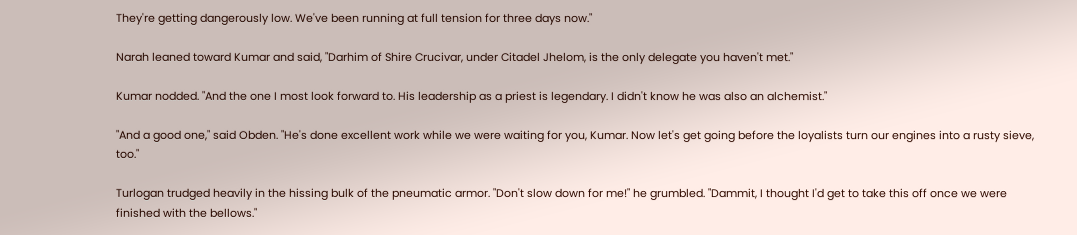They're getting dangerously low. We've been running at full tension for three days now."

Narah leaned toward Kumar and said, "Darhim of Shire Crucivar, under Citadel Jhelom, is the only delegate you haven't met."

Kumar nodded. "And the one I most look forward to. His leadership as a priest is legendary. I didn't know he was also an alchemist."

"And a good one," said Obden. "He's done excellent work while we were waiting for you, Kumar. Now let's get going before the loyalists turn our engines into a rusty sieve, too."

Turlogan trudged heavily in the hissing bulk of the pneumatic armor. "Don't slow down for me!" he grumbled. "Dammit, I thought I'd get to take this off once we were finished with the bellows."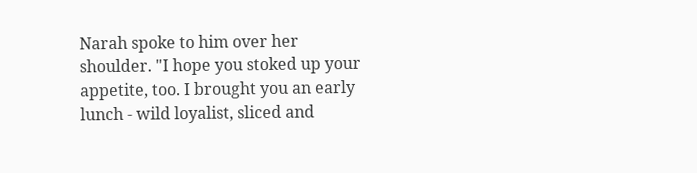Narah spoke to him over her shoulder. "I hope you stoked up your appetite, too. I brought you an early lunch - wild loyalist, sliced and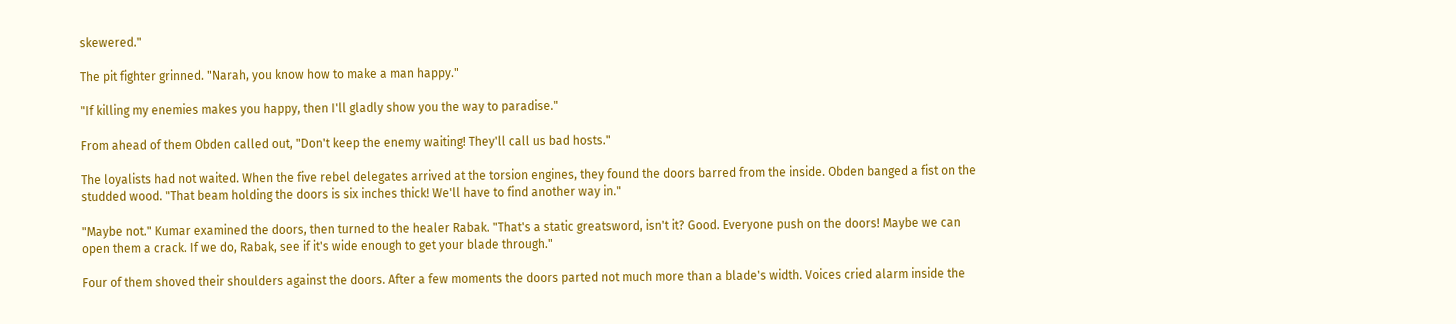skewered."

The pit fighter grinned. "Narah, you know how to make a man happy."

"If killing my enemies makes you happy, then I'll gladly show you the way to paradise."

From ahead of them Obden called out, "Don't keep the enemy waiting! They'll call us bad hosts."

The loyalists had not waited. When the five rebel delegates arrived at the torsion engines, they found the doors barred from the inside. Obden banged a fist on the studded wood. "That beam holding the doors is six inches thick! We'll have to find another way in."

"Maybe not." Kumar examined the doors, then turned to the healer Rabak. "That's a static greatsword, isn't it? Good. Everyone push on the doors! Maybe we can open them a crack. If we do, Rabak, see if it's wide enough to get your blade through."

Four of them shoved their shoulders against the doors. After a few moments the doors parted not much more than a blade's width. Voices cried alarm inside the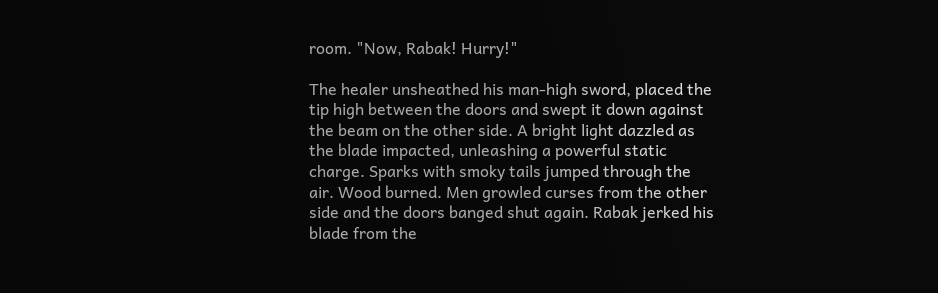room. "Now, Rabak! Hurry!"

The healer unsheathed his man-high sword, placed the tip high between the doors and swept it down against the beam on the other side. A bright light dazzled as the blade impacted, unleashing a powerful static charge. Sparks with smoky tails jumped through the air. Wood burned. Men growled curses from the other side and the doors banged shut again. Rabak jerked his blade from the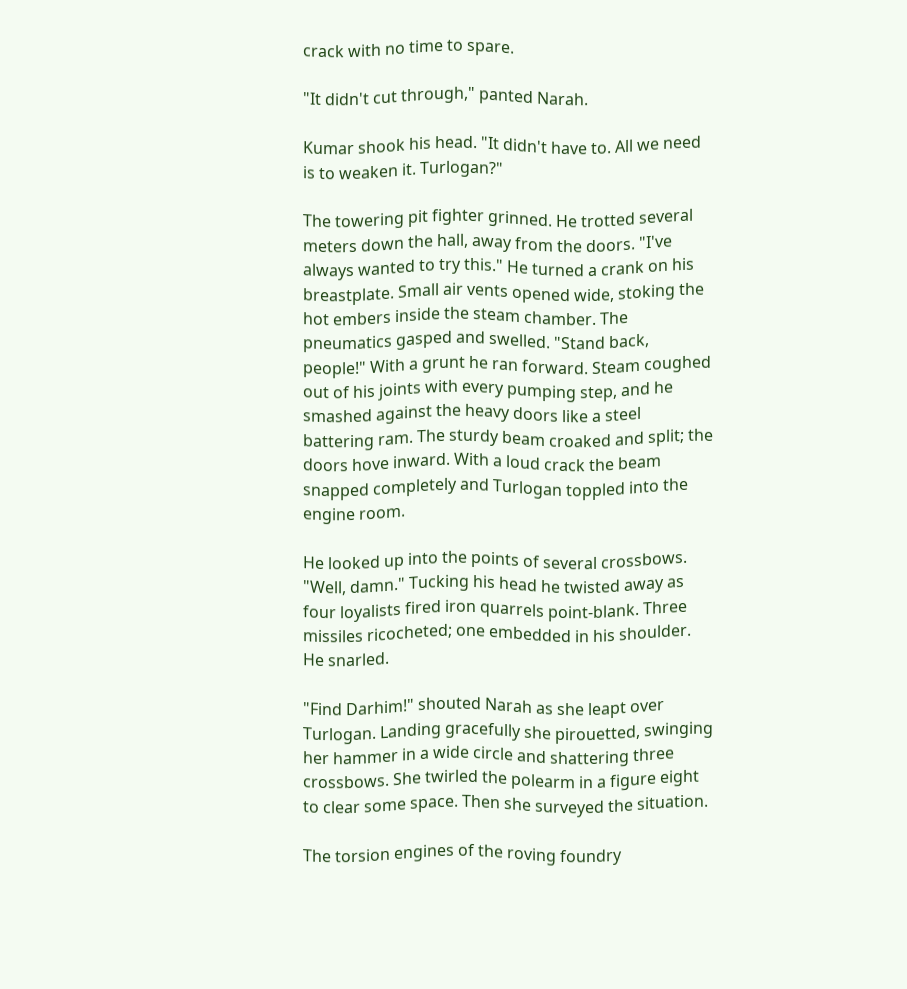crack with no time to spare.

"It didn't cut through," panted Narah.

Kumar shook his head. "It didn't have to. All we need is to weaken it. Turlogan?"

The towering pit fighter grinned. He trotted several meters down the hall, away from the doors. "I've always wanted to try this." He turned a crank on his breastplate. Small air vents opened wide, stoking the hot embers inside the steam chamber. The pneumatics gasped and swelled. "Stand back, people!" With a grunt he ran forward. Steam coughed out of his joints with every pumping step, and he smashed against the heavy doors like a steel battering ram. The sturdy beam croaked and split; the doors hove inward. With a loud crack the beam snapped completely and Turlogan toppled into the engine room.

He looked up into the points of several crossbows. "Well, damn." Tucking his head he twisted away as four loyalists fired iron quarrels point-blank. Three missiles ricocheted; one embedded in his shoulder. He snarled.

"Find Darhim!" shouted Narah as she leapt over Turlogan. Landing gracefully she pirouetted, swinging her hammer in a wide circle and shattering three crossbows. She twirled the polearm in a figure eight to clear some space. Then she surveyed the situation.

The torsion engines of the roving foundry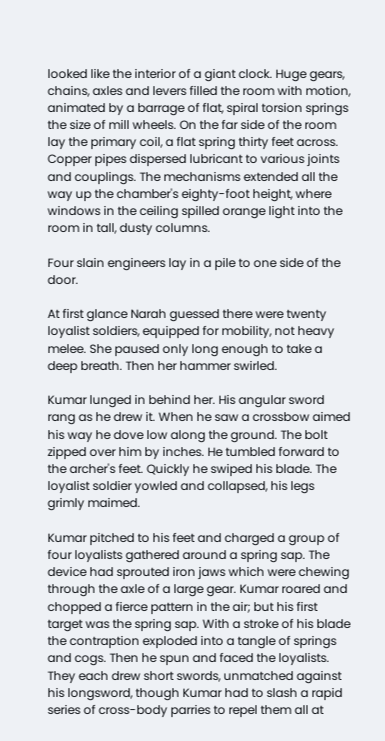looked like the interior of a giant clock. Huge gears, chains, axles and levers filled the room with motion, animated by a barrage of flat, spiral torsion springs the size of mill wheels. On the far side of the room lay the primary coil, a flat spring thirty feet across. Copper pipes dispersed lubricant to various joints and couplings. The mechanisms extended all the way up the chamber's eighty-foot height, where windows in the ceiling spilled orange light into the room in tall, dusty columns.

Four slain engineers lay in a pile to one side of the door.

At first glance Narah guessed there were twenty loyalist soldiers, equipped for mobility, not heavy melee. She paused only long enough to take a deep breath. Then her hammer swirled.

Kumar lunged in behind her. His angular sword rang as he drew it. When he saw a crossbow aimed his way he dove low along the ground. The bolt zipped over him by inches. He tumbled forward to the archer's feet. Quickly he swiped his blade. The loyalist soldier yowled and collapsed, his legs grimly maimed.

Kumar pitched to his feet and charged a group of four loyalists gathered around a spring sap. The device had sprouted iron jaws which were chewing through the axle of a large gear. Kumar roared and chopped a fierce pattern in the air; but his first target was the spring sap. With a stroke of his blade the contraption exploded into a tangle of springs and cogs. Then he spun and faced the loyalists. They each drew short swords, unmatched against his longsword, though Kumar had to slash a rapid series of cross-body parries to repel them all at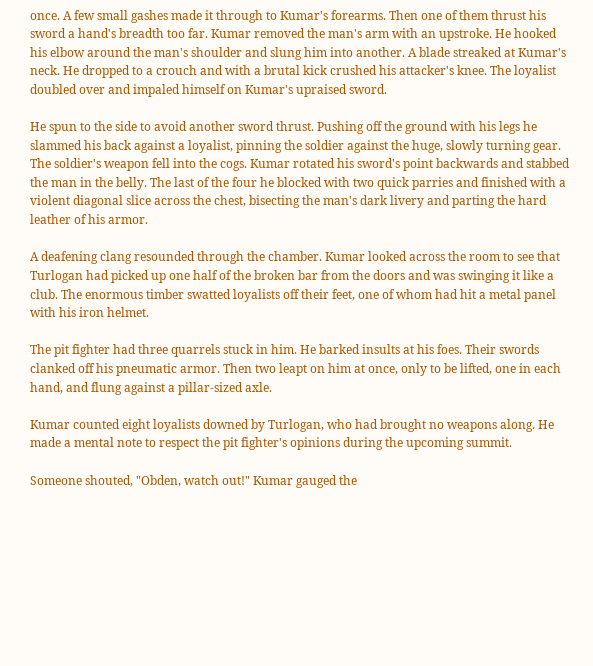once. A few small gashes made it through to Kumar's forearms. Then one of them thrust his sword a hand's breadth too far. Kumar removed the man's arm with an upstroke. He hooked his elbow around the man's shoulder and slung him into another. A blade streaked at Kumar's neck. He dropped to a crouch and with a brutal kick crushed his attacker's knee. The loyalist doubled over and impaled himself on Kumar's upraised sword.

He spun to the side to avoid another sword thrust. Pushing off the ground with his legs he slammed his back against a loyalist, pinning the soldier against the huge, slowly turning gear. The soldier's weapon fell into the cogs. Kumar rotated his sword's point backwards and stabbed the man in the belly. The last of the four he blocked with two quick parries and finished with a violent diagonal slice across the chest, bisecting the man's dark livery and parting the hard leather of his armor.

A deafening clang resounded through the chamber. Kumar looked across the room to see that Turlogan had picked up one half of the broken bar from the doors and was swinging it like a club. The enormous timber swatted loyalists off their feet, one of whom had hit a metal panel with his iron helmet.

The pit fighter had three quarrels stuck in him. He barked insults at his foes. Their swords clanked off his pneumatic armor. Then two leapt on him at once, only to be lifted, one in each hand, and flung against a pillar-sized axle.

Kumar counted eight loyalists downed by Turlogan, who had brought no weapons along. He made a mental note to respect the pit fighter's opinions during the upcoming summit.

Someone shouted, "Obden, watch out!" Kumar gauged the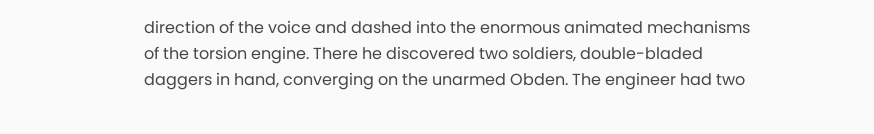direction of the voice and dashed into the enormous animated mechanisms of the torsion engine. There he discovered two soldiers, double-bladed daggers in hand, converging on the unarmed Obden. The engineer had two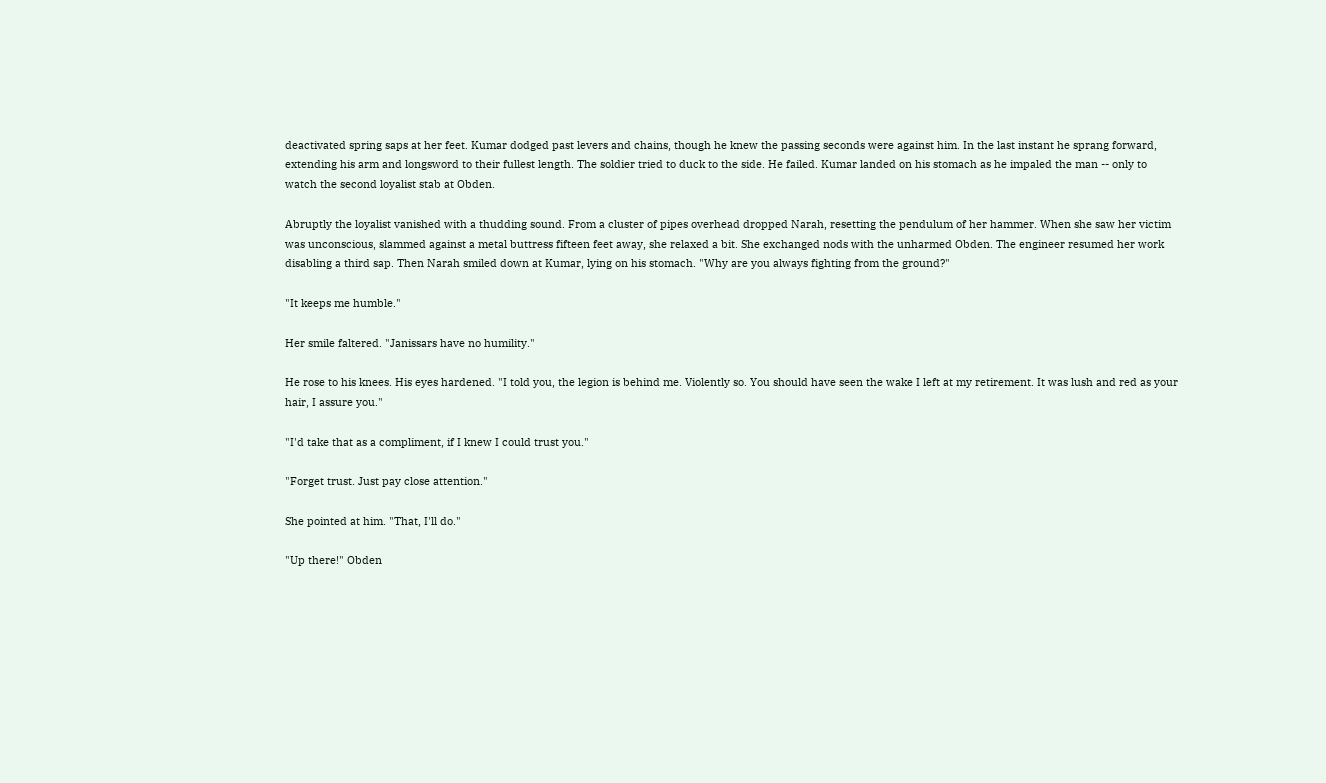deactivated spring saps at her feet. Kumar dodged past levers and chains, though he knew the passing seconds were against him. In the last instant he sprang forward, extending his arm and longsword to their fullest length. The soldier tried to duck to the side. He failed. Kumar landed on his stomach as he impaled the man -- only to watch the second loyalist stab at Obden.

Abruptly the loyalist vanished with a thudding sound. From a cluster of pipes overhead dropped Narah, resetting the pendulum of her hammer. When she saw her victim was unconscious, slammed against a metal buttress fifteen feet away, she relaxed a bit. She exchanged nods with the unharmed Obden. The engineer resumed her work disabling a third sap. Then Narah smiled down at Kumar, lying on his stomach. "Why are you always fighting from the ground?"

"It keeps me humble."

Her smile faltered. "Janissars have no humility."

He rose to his knees. His eyes hardened. "I told you, the legion is behind me. Violently so. You should have seen the wake I left at my retirement. It was lush and red as your hair, I assure you."

"I'd take that as a compliment, if I knew I could trust you."

"Forget trust. Just pay close attention."

She pointed at him. "That, I'll do."

"Up there!" Obden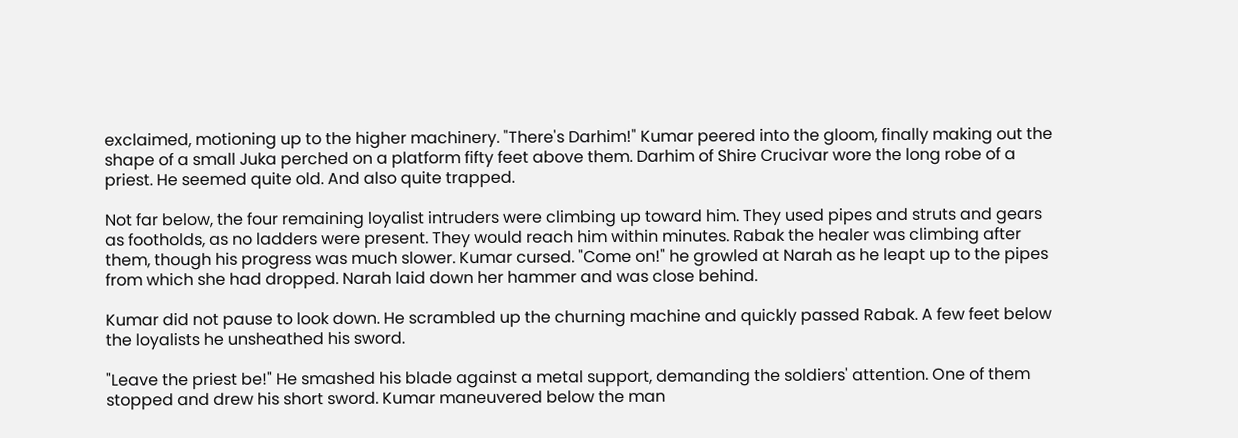exclaimed, motioning up to the higher machinery. "There's Darhim!" Kumar peered into the gloom, finally making out the shape of a small Juka perched on a platform fifty feet above them. Darhim of Shire Crucivar wore the long robe of a priest. He seemed quite old. And also quite trapped.

Not far below, the four remaining loyalist intruders were climbing up toward him. They used pipes and struts and gears as footholds, as no ladders were present. They would reach him within minutes. Rabak the healer was climbing after them, though his progress was much slower. Kumar cursed. "Come on!" he growled at Narah as he leapt up to the pipes from which she had dropped. Narah laid down her hammer and was close behind.

Kumar did not pause to look down. He scrambled up the churning machine and quickly passed Rabak. A few feet below the loyalists he unsheathed his sword.

"Leave the priest be!" He smashed his blade against a metal support, demanding the soldiers' attention. One of them stopped and drew his short sword. Kumar maneuvered below the man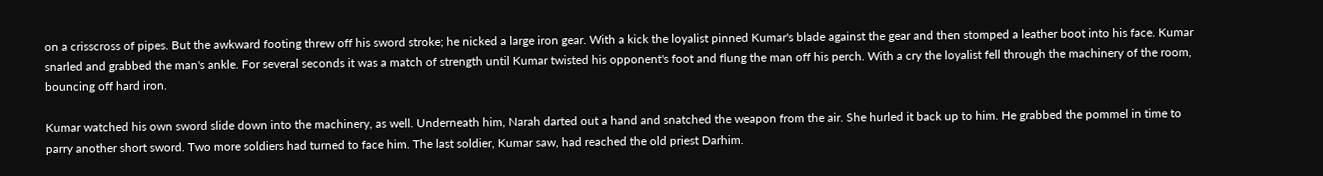on a crisscross of pipes. But the awkward footing threw off his sword stroke; he nicked a large iron gear. With a kick the loyalist pinned Kumar's blade against the gear and then stomped a leather boot into his face. Kumar snarled and grabbed the man's ankle. For several seconds it was a match of strength until Kumar twisted his opponent's foot and flung the man off his perch. With a cry the loyalist fell through the machinery of the room, bouncing off hard iron.

Kumar watched his own sword slide down into the machinery, as well. Underneath him, Narah darted out a hand and snatched the weapon from the air. She hurled it back up to him. He grabbed the pommel in time to parry another short sword. Two more soldiers had turned to face him. The last soldier, Kumar saw, had reached the old priest Darhim.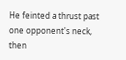He feinted a thrust past one opponent's neck, then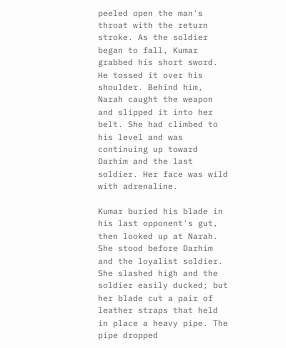peeled open the man's throat with the return stroke. As the soldier began to fall, Kumar grabbed his short sword. He tossed it over his shoulder. Behind him, Narah caught the weapon and slipped it into her belt. She had climbed to his level and was continuing up toward Darhim and the last soldier. Her face was wild with adrenaline.

Kumar buried his blade in his last opponent's gut, then looked up at Narah. She stood before Darhim and the loyalist soldier. She slashed high and the soldier easily ducked; but her blade cut a pair of leather straps that held in place a heavy pipe. The pipe dropped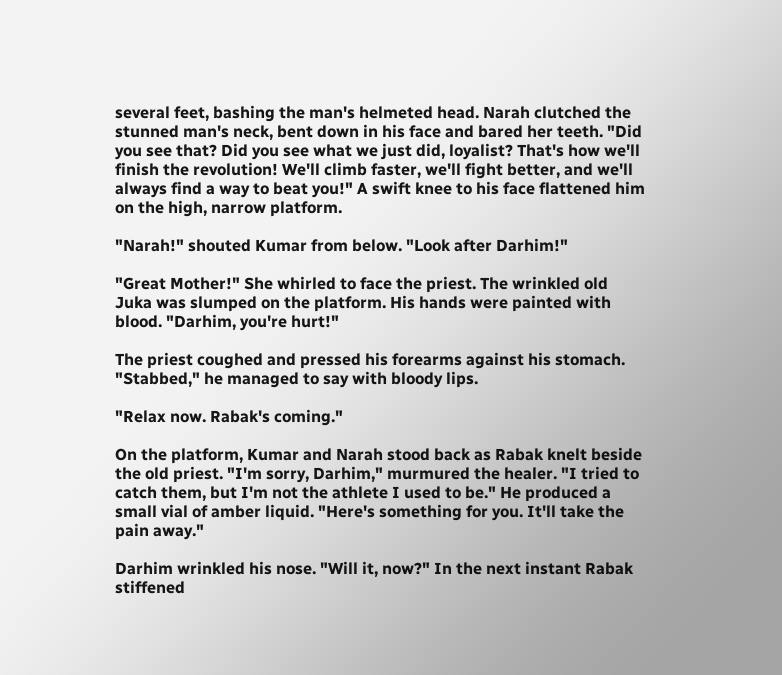several feet, bashing the man's helmeted head. Narah clutched the stunned man's neck, bent down in his face and bared her teeth. "Did you see that? Did you see what we just did, loyalist? That's how we'll finish the revolution! We'll climb faster, we'll fight better, and we'll always find a way to beat you!" A swift knee to his face flattened him on the high, narrow platform.

"Narah!" shouted Kumar from below. "Look after Darhim!"

"Great Mother!" She whirled to face the priest. The wrinkled old Juka was slumped on the platform. His hands were painted with blood. "Darhim, you're hurt!"

The priest coughed and pressed his forearms against his stomach. "Stabbed," he managed to say with bloody lips.

"Relax now. Rabak's coming."

On the platform, Kumar and Narah stood back as Rabak knelt beside the old priest. "I'm sorry, Darhim," murmured the healer. "I tried to catch them, but I'm not the athlete I used to be." He produced a small vial of amber liquid. "Here's something for you. It'll take the pain away."

Darhim wrinkled his nose. "Will it, now?" In the next instant Rabak stiffened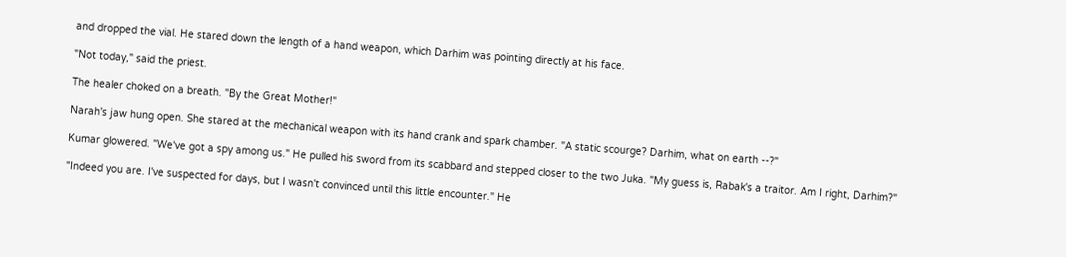and dropped the vial. He stared down the length of a hand weapon, which Darhim was pointing directly at his face.

"Not today," said the priest.

The healer choked on a breath. "By the Great Mother!"

Narah's jaw hung open. She stared at the mechanical weapon with its hand crank and spark chamber. "A static scourge? Darhim, what on earth --?"

Kumar glowered. "We've got a spy among us." He pulled his sword from its scabbard and stepped closer to the two Juka. "My guess is, Rabak's a traitor. Am I right, Darhim?"

"Indeed you are. I've suspected for days, but I wasn't convinced until this little encounter." He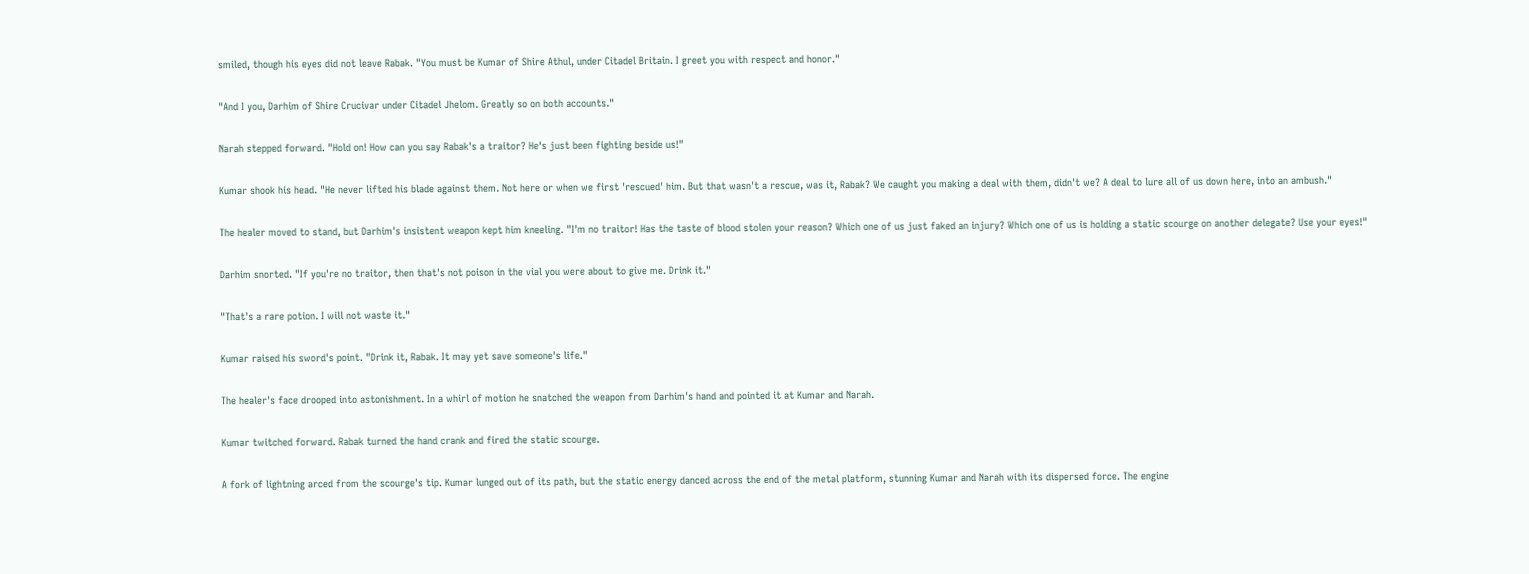smiled, though his eyes did not leave Rabak. "You must be Kumar of Shire Athul, under Citadel Britain. I greet you with respect and honor."

"And I you, Darhim of Shire Crucivar under Citadel Jhelom. Greatly so on both accounts."

Narah stepped forward. "Hold on! How can you say Rabak's a traitor? He's just been fighting beside us!"

Kumar shook his head. "He never lifted his blade against them. Not here or when we first 'rescued' him. But that wasn't a rescue, was it, Rabak? We caught you making a deal with them, didn't we? A deal to lure all of us down here, into an ambush."

The healer moved to stand, but Darhim's insistent weapon kept him kneeling. "I'm no traitor! Has the taste of blood stolen your reason? Which one of us just faked an injury? Which one of us is holding a static scourge on another delegate? Use your eyes!"

Darhim snorted. "If you're no traitor, then that's not poison in the vial you were about to give me. Drink it."

"That's a rare potion. I will not waste it."

Kumar raised his sword's point. "Drink it, Rabak. It may yet save someone's life."

The healer's face drooped into astonishment. In a whirl of motion he snatched the weapon from Darhim's hand and pointed it at Kumar and Narah.

Kumar twitched forward. Rabak turned the hand crank and fired the static scourge.

A fork of lightning arced from the scourge's tip. Kumar lunged out of its path, but the static energy danced across the end of the metal platform, stunning Kumar and Narah with its dispersed force. The engine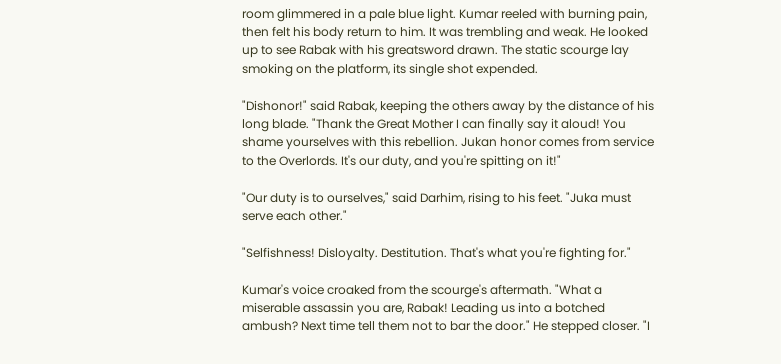room glimmered in a pale blue light. Kumar reeled with burning pain, then felt his body return to him. It was trembling and weak. He looked up to see Rabak with his greatsword drawn. The static scourge lay smoking on the platform, its single shot expended.

"Dishonor!" said Rabak, keeping the others away by the distance of his long blade. "Thank the Great Mother I can finally say it aloud! You shame yourselves with this rebellion. Jukan honor comes from service to the Overlords. It's our duty, and you're spitting on it!"

"Our duty is to ourselves," said Darhim, rising to his feet. "Juka must serve each other."

"Selfishness! Disloyalty. Destitution. That's what you're fighting for."

Kumar's voice croaked from the scourge's aftermath. "What a miserable assassin you are, Rabak! Leading us into a botched ambush? Next time tell them not to bar the door." He stepped closer. "I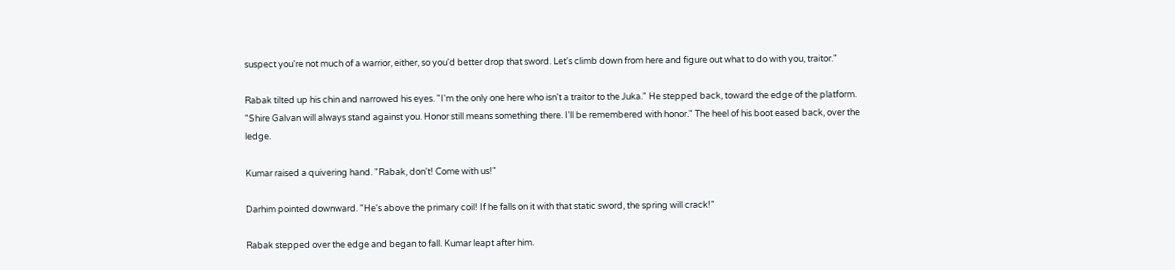suspect you're not much of a warrior, either, so you'd better drop that sword. Let's climb down from here and figure out what to do with you, traitor."

Rabak tilted up his chin and narrowed his eyes. "I'm the only one here who isn't a traitor to the Juka." He stepped back, toward the edge of the platform. "Shire Galvan will always stand against you. Honor still means something there. I'll be remembered with honor." The heel of his boot eased back, over the ledge.

Kumar raised a quivering hand. "Rabak, don't! Come with us!"

Darhim pointed downward. "He's above the primary coil! If he falls on it with that static sword, the spring will crack!"

Rabak stepped over the edge and began to fall. Kumar leapt after him.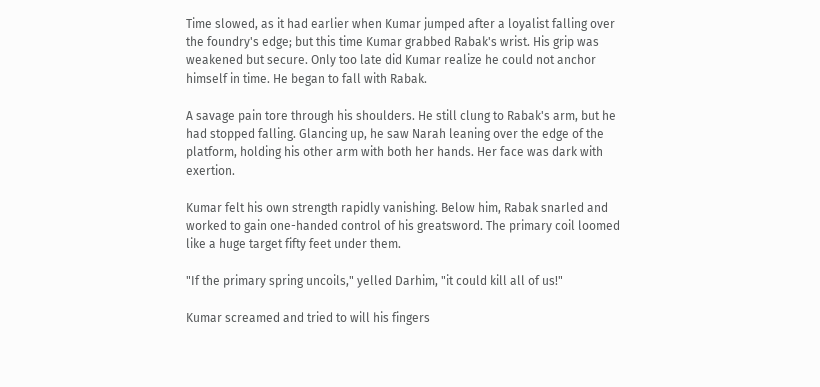Time slowed, as it had earlier when Kumar jumped after a loyalist falling over the foundry's edge; but this time Kumar grabbed Rabak's wrist. His grip was weakened but secure. Only too late did Kumar realize he could not anchor himself in time. He began to fall with Rabak.

A savage pain tore through his shoulders. He still clung to Rabak's arm, but he had stopped falling. Glancing up, he saw Narah leaning over the edge of the platform, holding his other arm with both her hands. Her face was dark with exertion.

Kumar felt his own strength rapidly vanishing. Below him, Rabak snarled and worked to gain one-handed control of his greatsword. The primary coil loomed like a huge target fifty feet under them.

"If the primary spring uncoils," yelled Darhim, "it could kill all of us!"

Kumar screamed and tried to will his fingers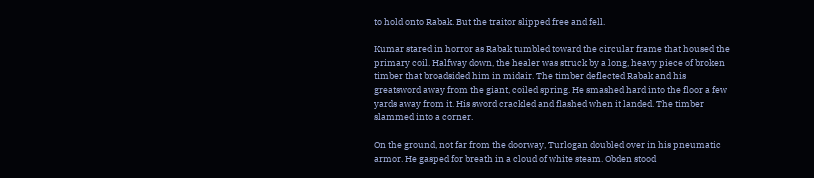to hold onto Rabak. But the traitor slipped free and fell.

Kumar stared in horror as Rabak tumbled toward the circular frame that housed the primary coil. Halfway down, the healer was struck by a long, heavy piece of broken timber that broadsided him in midair. The timber deflected Rabak and his greatsword away from the giant, coiled spring. He smashed hard into the floor a few yards away from it. His sword crackled and flashed when it landed. The timber slammed into a corner.

On the ground, not far from the doorway, Turlogan doubled over in his pneumatic armor. He gasped for breath in a cloud of white steam. Obden stood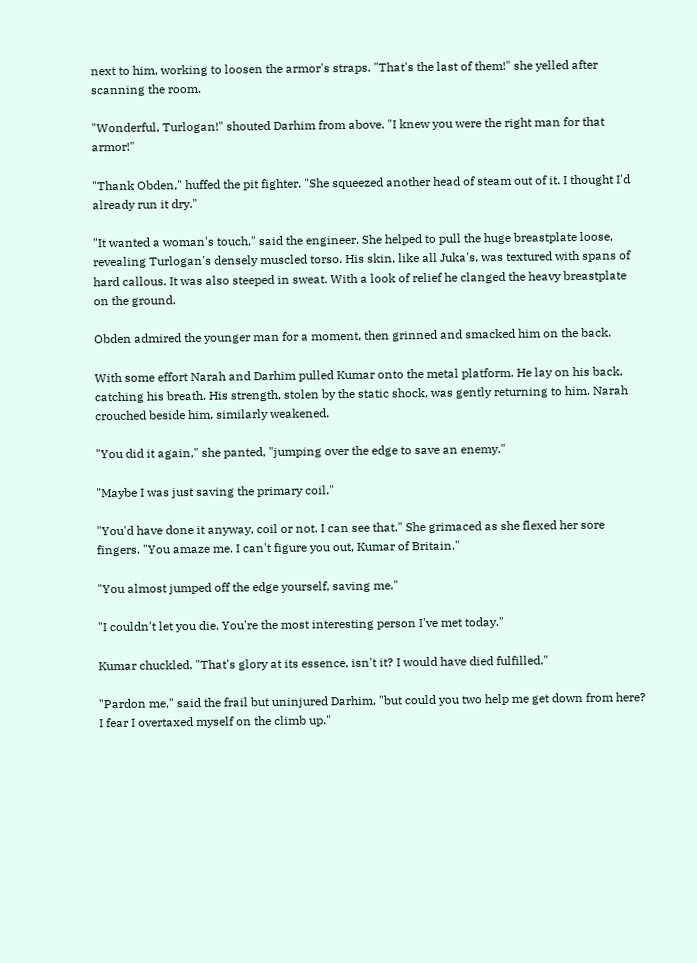next to him, working to loosen the armor's straps. "That's the last of them!" she yelled after scanning the room.

"Wonderful, Turlogan!" shouted Darhim from above. "I knew you were the right man for that armor!"

"Thank Obden," huffed the pit fighter. "She squeezed another head of steam out of it. I thought I'd already run it dry."

"It wanted a woman's touch," said the engineer. She helped to pull the huge breastplate loose, revealing Turlogan's densely muscled torso. His skin, like all Juka's, was textured with spans of hard callous. It was also steeped in sweat. With a look of relief he clanged the heavy breastplate on the ground.

Obden admired the younger man for a moment, then grinned and smacked him on the back.

With some effort Narah and Darhim pulled Kumar onto the metal platform. He lay on his back, catching his breath. His strength, stolen by the static shock, was gently returning to him. Narah crouched beside him, similarly weakened.

"You did it again," she panted, "jumping over the edge to save an enemy."

"Maybe I was just saving the primary coil."

"You'd have done it anyway, coil or not. I can see that." She grimaced as she flexed her sore fingers. "You amaze me. I can't figure you out, Kumar of Britain."

"You almost jumped off the edge yourself, saving me."

"I couldn't let you die. You're the most interesting person I've met today."

Kumar chuckled. "That's glory at its essence, isn't it? I would have died fulfilled."

"Pardon me," said the frail but uninjured Darhim, "but could you two help me get down from here? I fear I overtaxed myself on the climb up."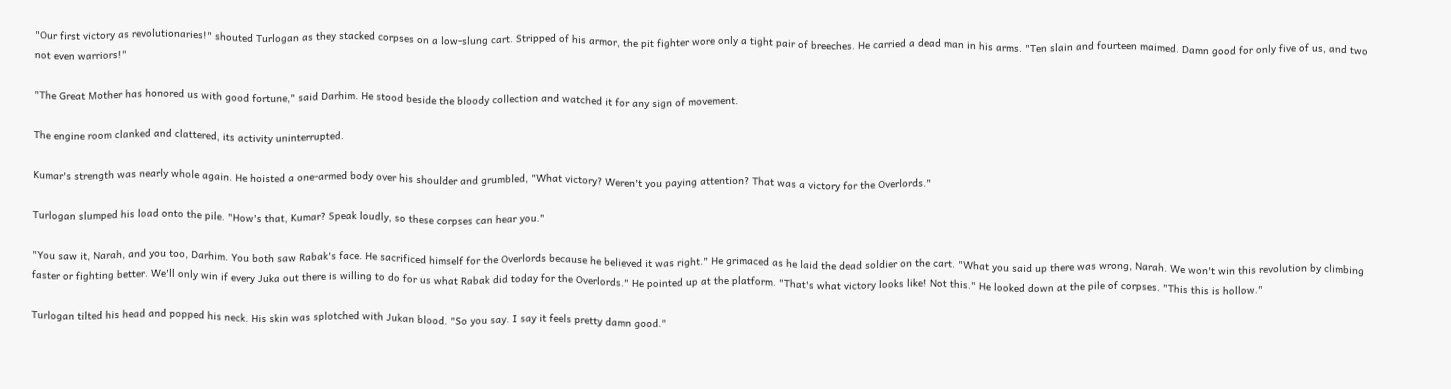"Our first victory as revolutionaries!" shouted Turlogan as they stacked corpses on a low-slung cart. Stripped of his armor, the pit fighter wore only a tight pair of breeches. He carried a dead man in his arms. "Ten slain and fourteen maimed. Damn good for only five of us, and two not even warriors!"

"The Great Mother has honored us with good fortune," said Darhim. He stood beside the bloody collection and watched it for any sign of movement.

The engine room clanked and clattered, its activity uninterrupted.

Kumar's strength was nearly whole again. He hoisted a one-armed body over his shoulder and grumbled, "What victory? Weren't you paying attention? That was a victory for the Overlords."

Turlogan slumped his load onto the pile. "How's that, Kumar? Speak loudly, so these corpses can hear you."

"You saw it, Narah, and you too, Darhim. You both saw Rabak's face. He sacrificed himself for the Overlords because he believed it was right." He grimaced as he laid the dead soldier on the cart. "What you said up there was wrong, Narah. We won't win this revolution by climbing faster or fighting better. We'll only win if every Juka out there is willing to do for us what Rabak did today for the Overlords." He pointed up at the platform. "That's what victory looks like! Not this." He looked down at the pile of corpses. "This this is hollow."

Turlogan tilted his head and popped his neck. His skin was splotched with Jukan blood. "So you say. I say it feels pretty damn good."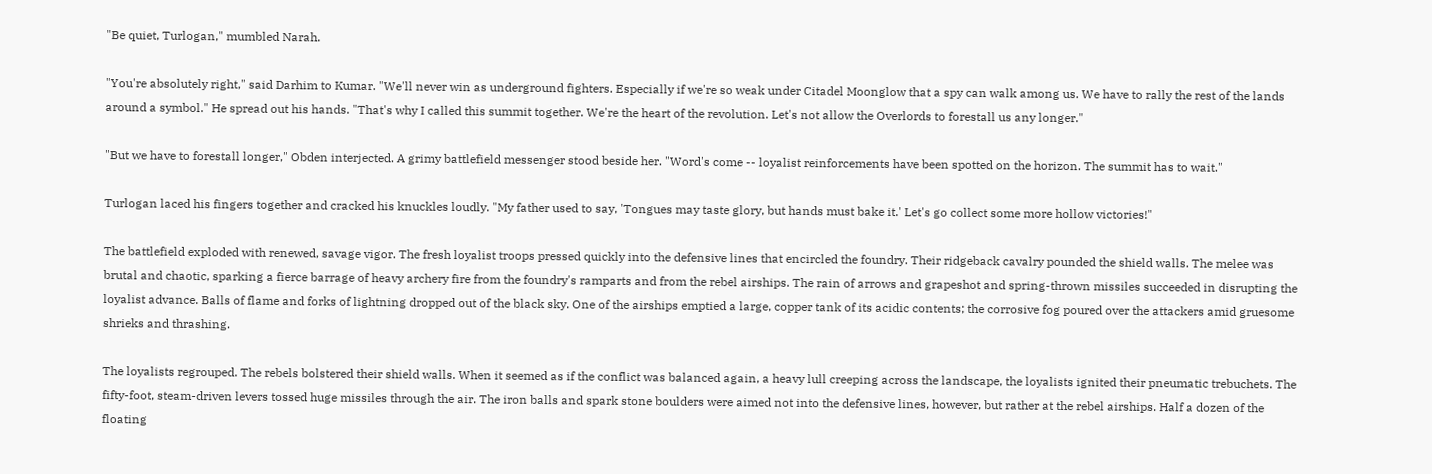"Be quiet, Turlogan," mumbled Narah.

"You're absolutely right," said Darhim to Kumar. "We'll never win as underground fighters. Especially if we're so weak under Citadel Moonglow that a spy can walk among us. We have to rally the rest of the lands around a symbol." He spread out his hands. "That's why I called this summit together. We're the heart of the revolution. Let's not allow the Overlords to forestall us any longer."

"But we have to forestall longer," Obden interjected. A grimy battlefield messenger stood beside her. "Word's come -- loyalist reinforcements have been spotted on the horizon. The summit has to wait."

Turlogan laced his fingers together and cracked his knuckles loudly. "My father used to say, 'Tongues may taste glory, but hands must bake it.' Let's go collect some more hollow victories!"

The battlefield exploded with renewed, savage vigor. The fresh loyalist troops pressed quickly into the defensive lines that encircled the foundry. Their ridgeback cavalry pounded the shield walls. The melee was brutal and chaotic, sparking a fierce barrage of heavy archery fire from the foundry's ramparts and from the rebel airships. The rain of arrows and grapeshot and spring-thrown missiles succeeded in disrupting the loyalist advance. Balls of flame and forks of lightning dropped out of the black sky. One of the airships emptied a large, copper tank of its acidic contents; the corrosive fog poured over the attackers amid gruesome shrieks and thrashing.

The loyalists regrouped. The rebels bolstered their shield walls. When it seemed as if the conflict was balanced again, a heavy lull creeping across the landscape, the loyalists ignited their pneumatic trebuchets. The fifty-foot, steam-driven levers tossed huge missiles through the air. The iron balls and spark stone boulders were aimed not into the defensive lines, however, but rather at the rebel airships. Half a dozen of the floating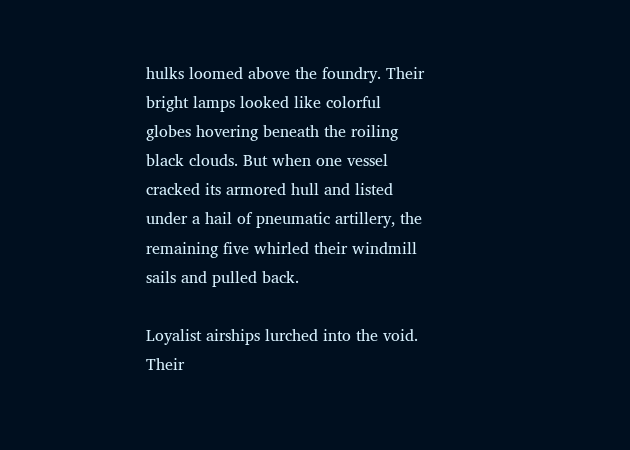hulks loomed above the foundry. Their bright lamps looked like colorful globes hovering beneath the roiling black clouds. But when one vessel cracked its armored hull and listed under a hail of pneumatic artillery, the remaining five whirled their windmill sails and pulled back.

Loyalist airships lurched into the void. Their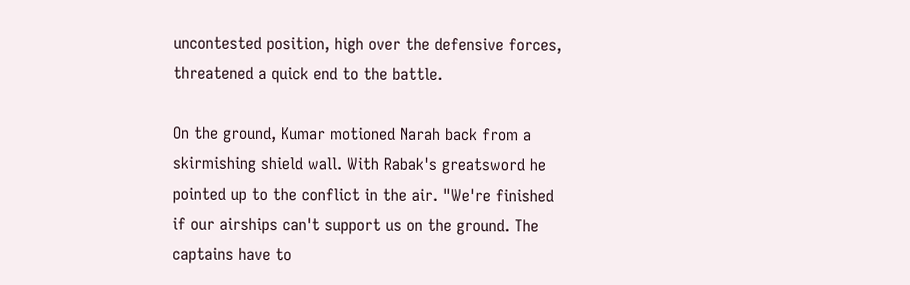uncontested position, high over the defensive forces, threatened a quick end to the battle.

On the ground, Kumar motioned Narah back from a skirmishing shield wall. With Rabak's greatsword he pointed up to the conflict in the air. "We're finished if our airships can't support us on the ground. The captains have to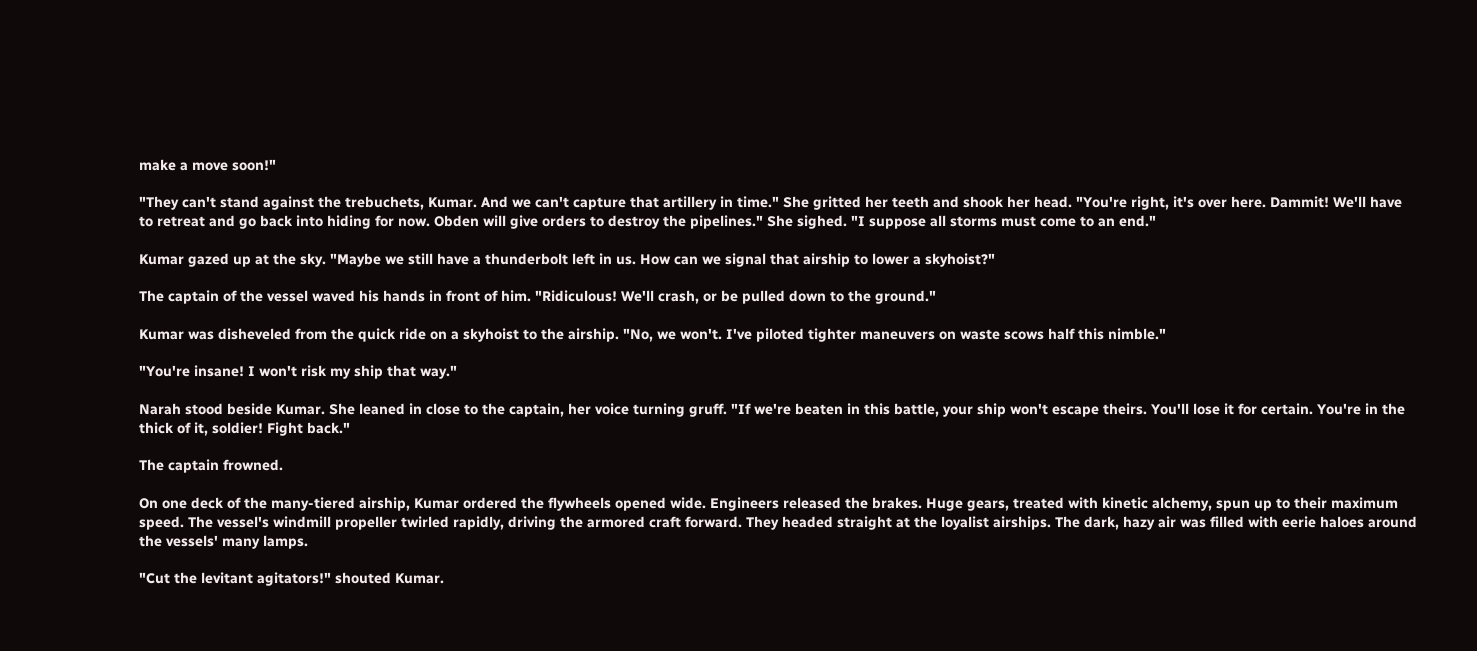make a move soon!"

"They can't stand against the trebuchets, Kumar. And we can't capture that artillery in time." She gritted her teeth and shook her head. "You're right, it's over here. Dammit! We'll have to retreat and go back into hiding for now. Obden will give orders to destroy the pipelines." She sighed. "I suppose all storms must come to an end."

Kumar gazed up at the sky. "Maybe we still have a thunderbolt left in us. How can we signal that airship to lower a skyhoist?"

The captain of the vessel waved his hands in front of him. "Ridiculous! We'll crash, or be pulled down to the ground."

Kumar was disheveled from the quick ride on a skyhoist to the airship. "No, we won't. I've piloted tighter maneuvers on waste scows half this nimble."

"You're insane! I won't risk my ship that way."

Narah stood beside Kumar. She leaned in close to the captain, her voice turning gruff. "If we're beaten in this battle, your ship won't escape theirs. You'll lose it for certain. You're in the thick of it, soldier! Fight back."

The captain frowned.

On one deck of the many-tiered airship, Kumar ordered the flywheels opened wide. Engineers released the brakes. Huge gears, treated with kinetic alchemy, spun up to their maximum speed. The vessel's windmill propeller twirled rapidly, driving the armored craft forward. They headed straight at the loyalist airships. The dark, hazy air was filled with eerie haloes around the vessels' many lamps.

"Cut the levitant agitators!" shouted Kumar.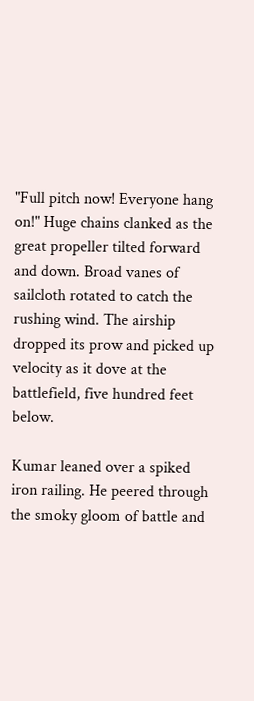"Full pitch now! Everyone hang on!" Huge chains clanked as the great propeller tilted forward and down. Broad vanes of sailcloth rotated to catch the rushing wind. The airship dropped its prow and picked up velocity as it dove at the battlefield, five hundred feet below.

Kumar leaned over a spiked iron railing. He peered through the smoky gloom of battle and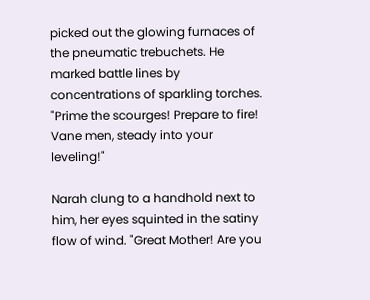picked out the glowing furnaces of the pneumatic trebuchets. He marked battle lines by concentrations of sparkling torches. "Prime the scourges! Prepare to fire! Vane men, steady into your leveling!"

Narah clung to a handhold next to him, her eyes squinted in the satiny flow of wind. "Great Mother! Are you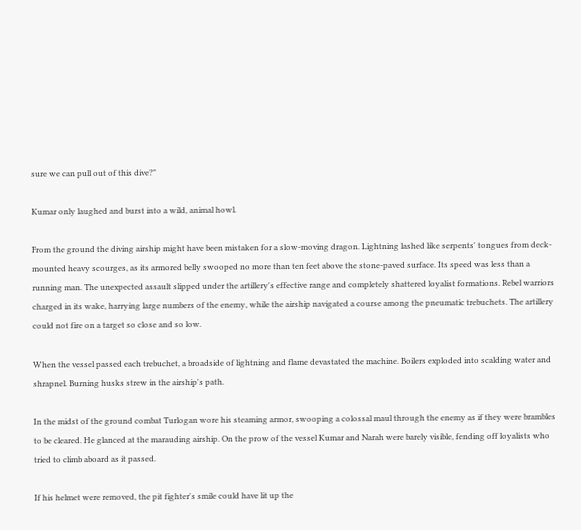sure we can pull out of this dive?"

Kumar only laughed and burst into a wild, animal howl.

From the ground the diving airship might have been mistaken for a slow-moving dragon. Lightning lashed like serpents' tongues from deck-mounted heavy scourges, as its armored belly swooped no more than ten feet above the stone-paved surface. Its speed was less than a running man. The unexpected assault slipped under the artillery's effective range and completely shattered loyalist formations. Rebel warriors charged in its wake, harrying large numbers of the enemy, while the airship navigated a course among the pneumatic trebuchets. The artillery could not fire on a target so close and so low.

When the vessel passed each trebuchet, a broadside of lightning and flame devastated the machine. Boilers exploded into scalding water and shrapnel. Burning husks strew in the airship's path.

In the midst of the ground combat Turlogan wore his steaming armor, swooping a colossal maul through the enemy as if they were brambles to be cleared. He glanced at the marauding airship. On the prow of the vessel Kumar and Narah were barely visible, fending off loyalists who tried to climb aboard as it passed.

If his helmet were removed, the pit fighter's smile could have lit up the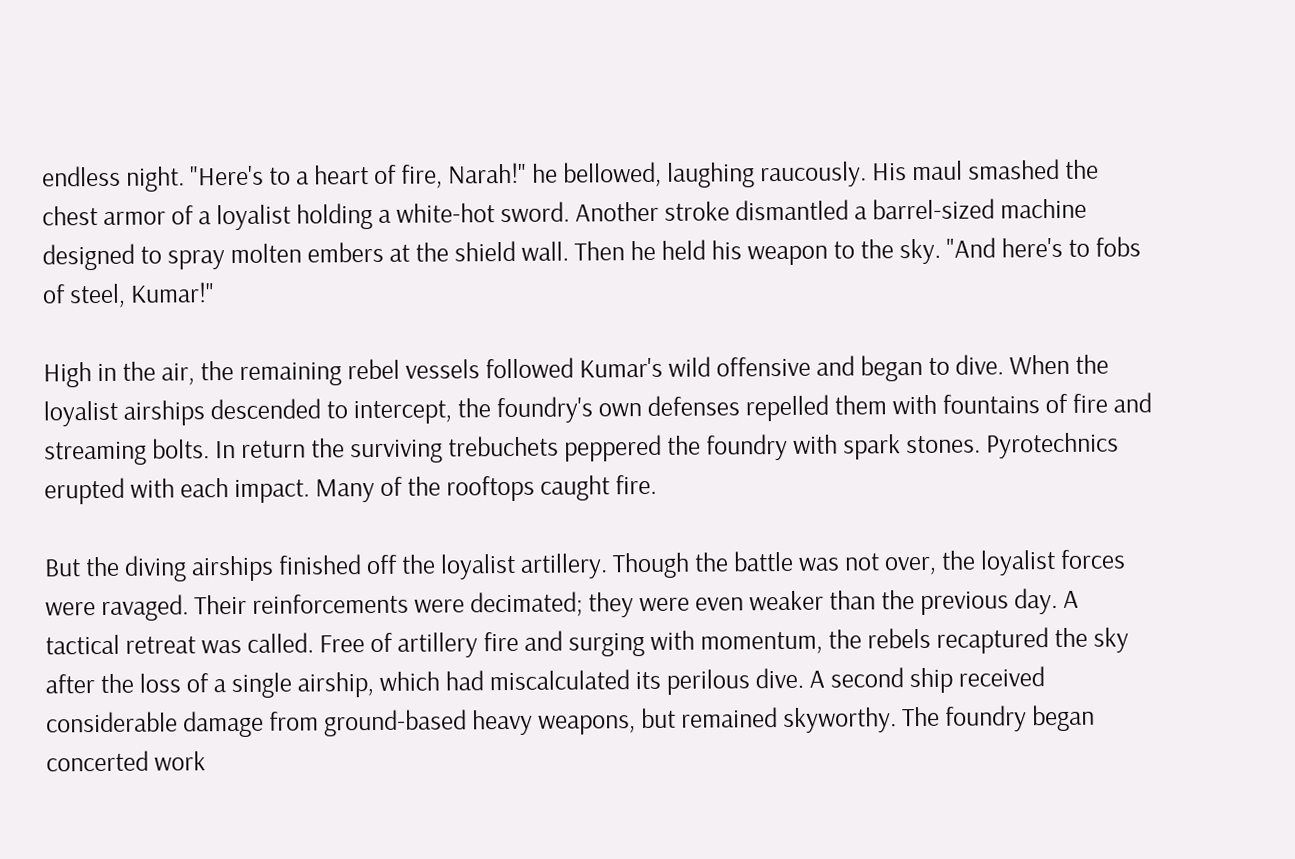endless night. "Here's to a heart of fire, Narah!" he bellowed, laughing raucously. His maul smashed the chest armor of a loyalist holding a white-hot sword. Another stroke dismantled a barrel-sized machine designed to spray molten embers at the shield wall. Then he held his weapon to the sky. "And here's to fobs of steel, Kumar!"

High in the air, the remaining rebel vessels followed Kumar's wild offensive and began to dive. When the loyalist airships descended to intercept, the foundry's own defenses repelled them with fountains of fire and streaming bolts. In return the surviving trebuchets peppered the foundry with spark stones. Pyrotechnics erupted with each impact. Many of the rooftops caught fire.

But the diving airships finished off the loyalist artillery. Though the battle was not over, the loyalist forces were ravaged. Their reinforcements were decimated; they were even weaker than the previous day. A tactical retreat was called. Free of artillery fire and surging with momentum, the rebels recaptured the sky after the loss of a single airship, which had miscalculated its perilous dive. A second ship received considerable damage from ground-based heavy weapons, but remained skyworthy. The foundry began concerted work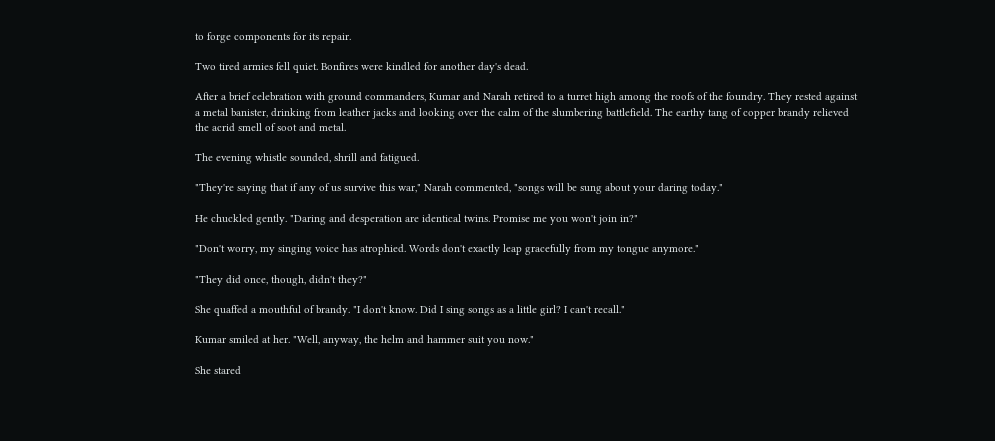to forge components for its repair.

Two tired armies fell quiet. Bonfires were kindled for another day's dead.

After a brief celebration with ground commanders, Kumar and Narah retired to a turret high among the roofs of the foundry. They rested against a metal banister, drinking from leather jacks and looking over the calm of the slumbering battlefield. The earthy tang of copper brandy relieved the acrid smell of soot and metal.

The evening whistle sounded, shrill and fatigued.

"They're saying that if any of us survive this war," Narah commented, "songs will be sung about your daring today."

He chuckled gently. "Daring and desperation are identical twins. Promise me you won't join in?"

"Don't worry, my singing voice has atrophied. Words don't exactly leap gracefully from my tongue anymore."

"They did once, though, didn't they?"

She quaffed a mouthful of brandy. "I don't know. Did I sing songs as a little girl? I can't recall."

Kumar smiled at her. "Well, anyway, the helm and hammer suit you now."

She stared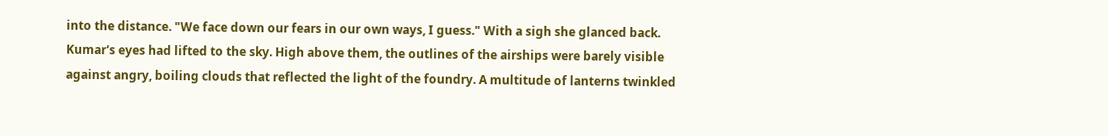into the distance. "We face down our fears in our own ways, I guess." With a sigh she glanced back. Kumar's eyes had lifted to the sky. High above them, the outlines of the airships were barely visible against angry, boiling clouds that reflected the light of the foundry. A multitude of lanterns twinkled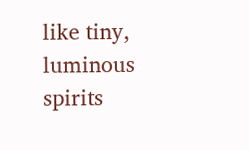like tiny, luminous spirits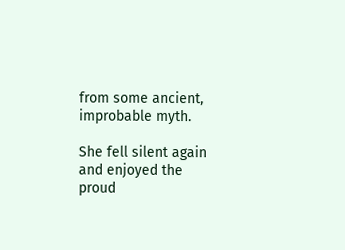from some ancient, improbable myth.

She fell silent again and enjoyed the proud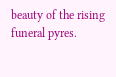beauty of the rising funeral pyres.